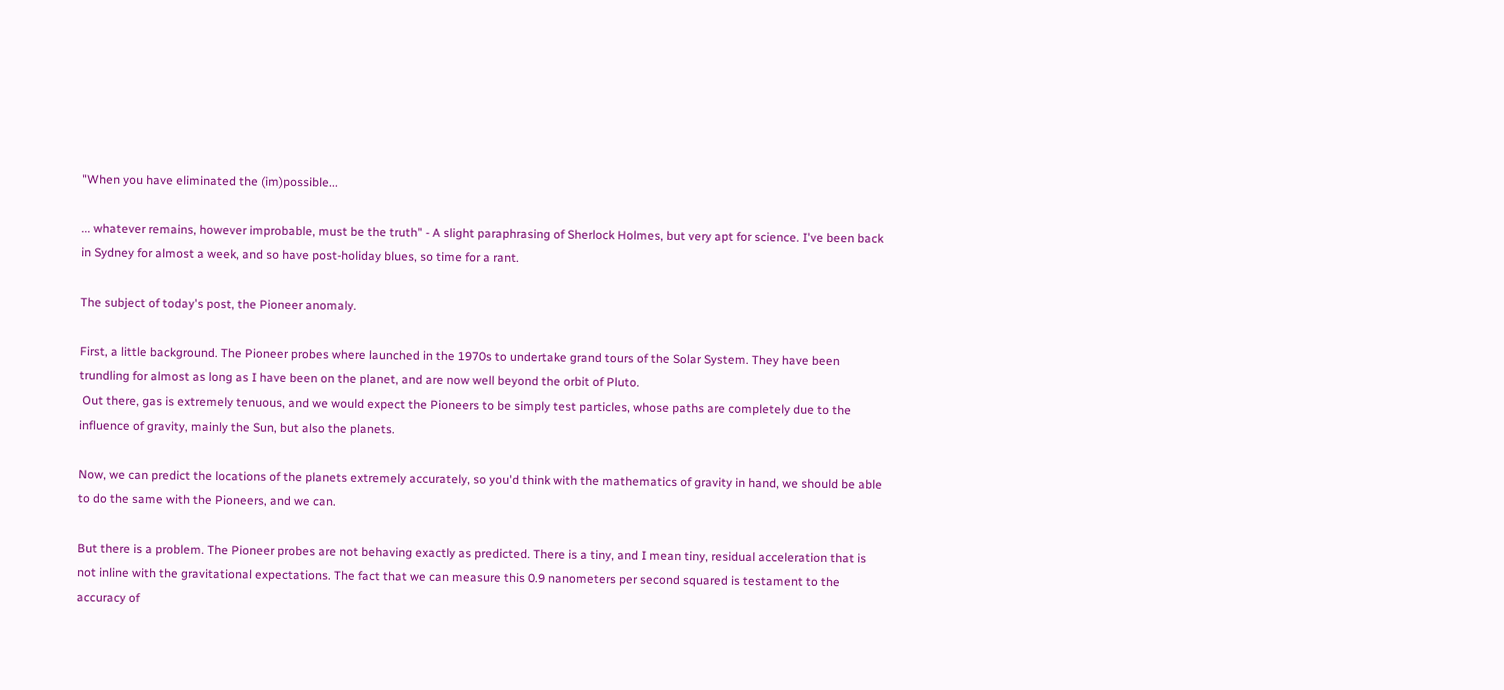"When you have eliminated the (im)possible...

... whatever remains, however improbable, must be the truth" - A slight paraphrasing of Sherlock Holmes, but very apt for science. I've been back in Sydney for almost a week, and so have post-holiday blues, so time for a rant.

The subject of today's post, the Pioneer anomaly.

First, a little background. The Pioneer probes where launched in the 1970s to undertake grand tours of the Solar System. They have been trundling for almost as long as I have been on the planet, and are now well beyond the orbit of Pluto.
 Out there, gas is extremely tenuous, and we would expect the Pioneers to be simply test particles, whose paths are completely due to the influence of gravity, mainly the Sun, but also the planets.

Now, we can predict the locations of the planets extremely accurately, so you'd think with the mathematics of gravity in hand, we should be able to do the same with the Pioneers, and we can.

But there is a problem. The Pioneer probes are not behaving exactly as predicted. There is a tiny, and I mean tiny, residual acceleration that is not inline with the gravitational expectations. The fact that we can measure this 0.9 nanometers per second squared is testament to the accuracy of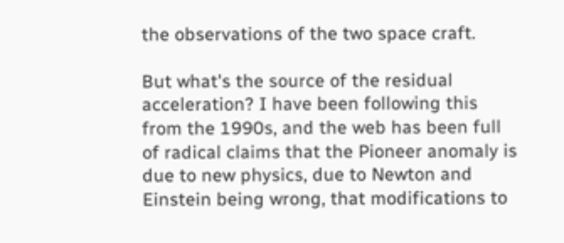the observations of the two space craft.

But what's the source of the residual acceleration? I have been following this from the 1990s, and the web has been full of radical claims that the Pioneer anomaly is due to new physics, due to Newton and Einstein being wrong, that modifications to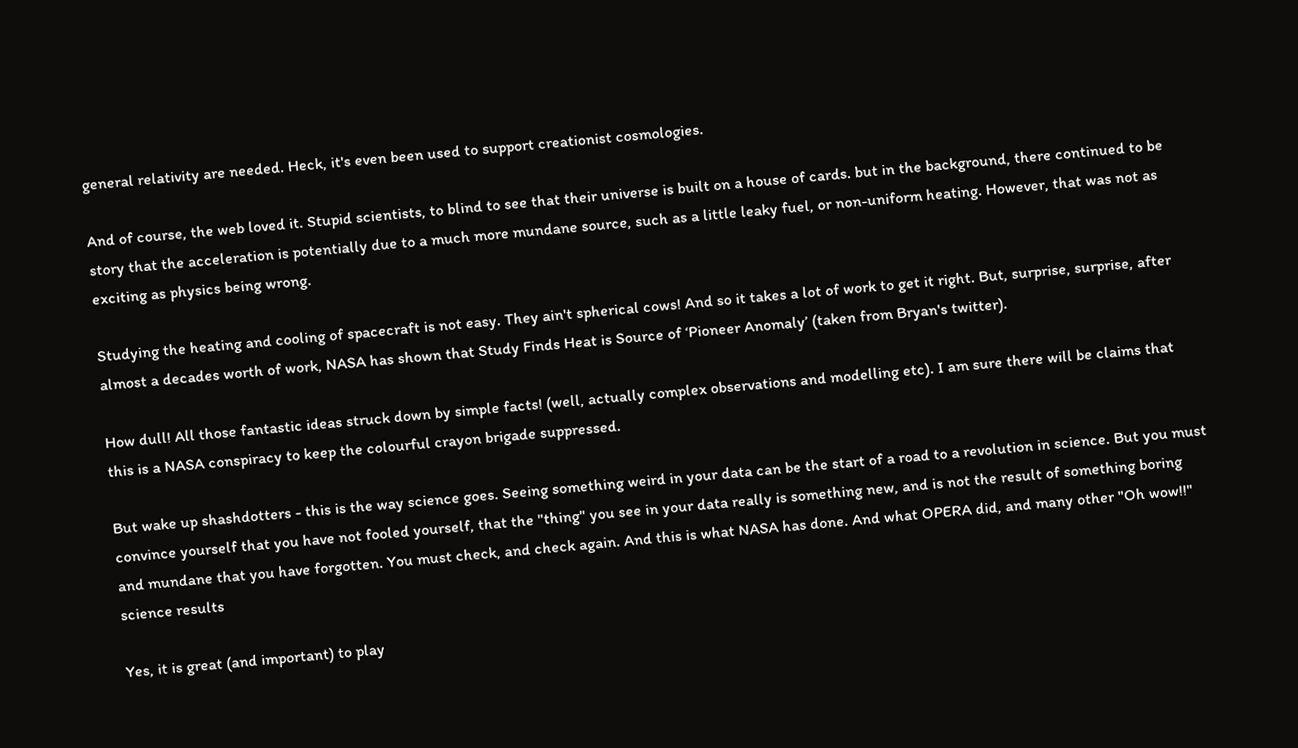general relativity are needed. Heck, it's even been used to support creationist cosmologies.

And of course, the web loved it. Stupid scientists, to blind to see that their universe is built on a house of cards. but in the background, there continued to be story that the acceleration is potentially due to a much more mundane source, such as a little leaky fuel, or non-uniform heating. However, that was not as exciting as physics being wrong.

Studying the heating and cooling of spacecraft is not easy. They ain't spherical cows! And so it takes a lot of work to get it right. But, surprise, surprise, after almost a decades worth of work, NASA has shown that Study Finds Heat is Source of ‘Pioneer Anomaly’ (taken from Bryan's twitter).

How dull! All those fantastic ideas struck down by simple facts! (well, actually complex observations and modelling etc). I am sure there will be claims that this is a NASA conspiracy to keep the colourful crayon brigade suppressed.

But wake up shashdotters - this is the way science goes. Seeing something weird in your data can be the start of a road to a revolution in science. But you must convince yourself that you have not fooled yourself, that the "thing" you see in your data really is something new, and is not the result of something boring and mundane that you have forgotten. You must check, and check again. And this is what NASA has done. And what OPERA did, and many other "Oh wow!!" science results

Yes, it is great (and important) to play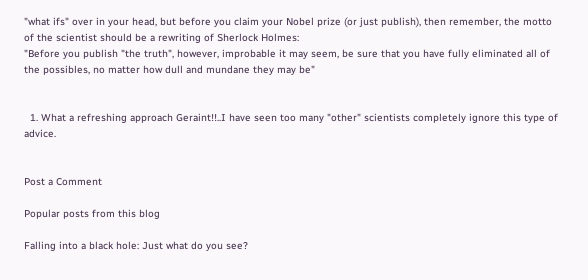"what ifs" over in your head, but before you claim your Nobel prize (or just publish), then remember, the motto of the scientist should be a rewriting of Sherlock Holmes:
"Before you publish "the truth", however, improbable it may seem, be sure that you have fully eliminated all of the possibles, no matter how dull and mundane they may be"


  1. What a refreshing approach Geraint!!..I have seen too many "other" scientists completely ignore this type of advice.


Post a Comment

Popular posts from this blog

Falling into a black hole: Just what do you see?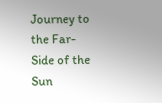Journey to the Far-Side of the Sun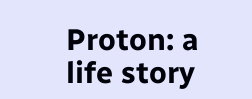Proton: a life story